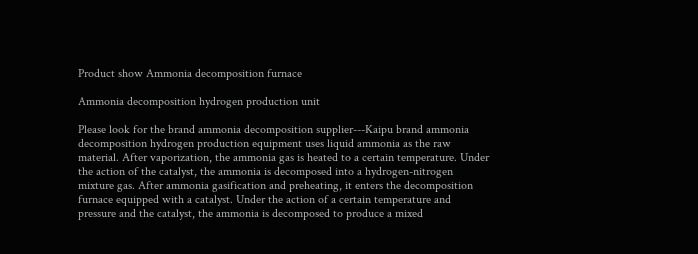Product show Ammonia decomposition furnace

Ammonia decomposition hydrogen production unit

Please look for the brand ammonia decomposition supplier---Kaipu brand ammonia decomposition hydrogen production equipment uses liquid ammonia as the raw material. After vaporization, the ammonia gas is heated to a certain temperature. Under the action of the catalyst, the ammonia is decomposed into a hydrogen-nitrogen mixture gas. After ammonia gasification and preheating, it enters the decomposition furnace equipped with a catalyst. Under the action of a certain temperature and pressure and the catalyst, the ammonia is decomposed to produce a mixed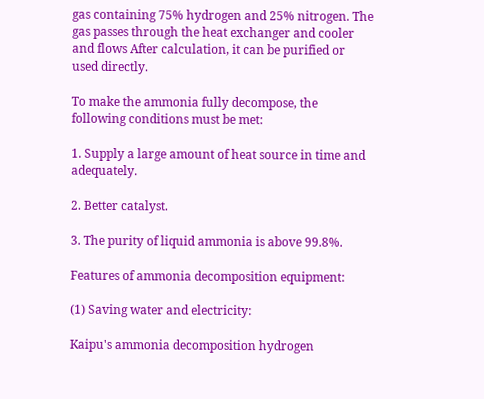gas containing 75% hydrogen and 25% nitrogen. The gas passes through the heat exchanger and cooler and flows After calculation, it can be purified or used directly.

To make the ammonia fully decompose, the following conditions must be met:

1. Supply a large amount of heat source in time and adequately.

2. Better catalyst.

3. The purity of liquid ammonia is above 99.8%.

Features of ammonia decomposition equipment:

(1) Saving water and electricity:

Kaipu's ammonia decomposition hydrogen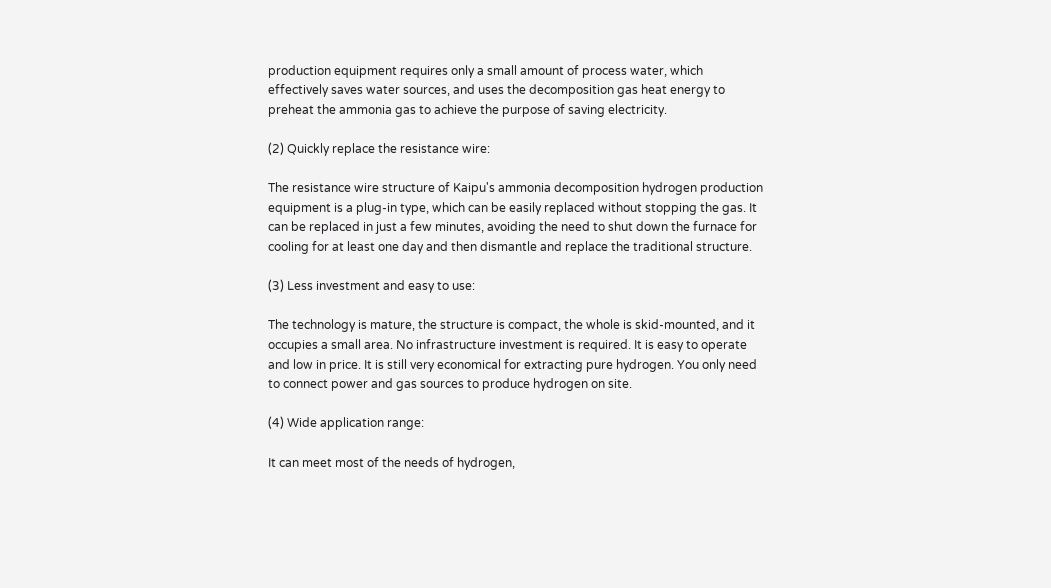production equipment requires only a small amount of process water, which effectively saves water sources, and uses the decomposition gas heat energy to preheat the ammonia gas to achieve the purpose of saving electricity.

(2) Quickly replace the resistance wire:

The resistance wire structure of Kaipu's ammonia decomposition hydrogen production equipment is a plug-in type, which can be easily replaced without stopping the gas. It can be replaced in just a few minutes, avoiding the need to shut down the furnace for cooling for at least one day and then dismantle and replace the traditional structure.

(3) Less investment and easy to use:

The technology is mature, the structure is compact, the whole is skid-mounted, and it occupies a small area. No infrastructure investment is required. It is easy to operate and low in price. It is still very economical for extracting pure hydrogen. You only need to connect power and gas sources to produce hydrogen on site.

(4) Wide application range:

It can meet most of the needs of hydrogen,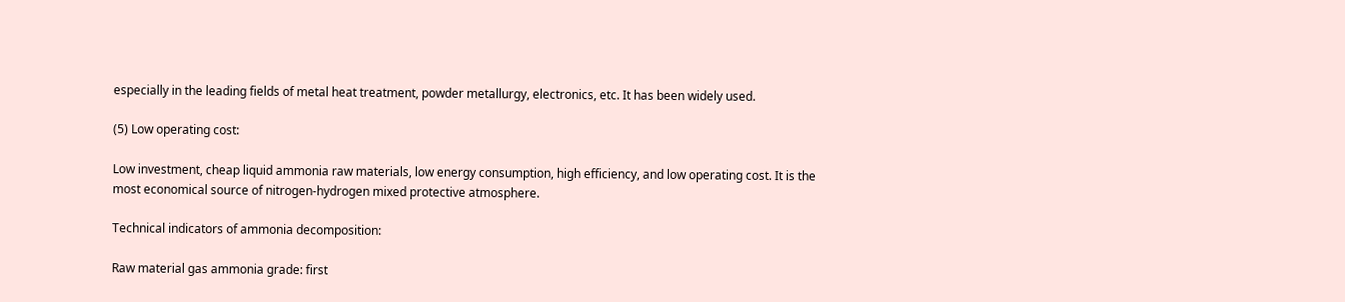especially in the leading fields of metal heat treatment, powder metallurgy, electronics, etc. It has been widely used.

(5) Low operating cost:

Low investment, cheap liquid ammonia raw materials, low energy consumption, high efficiency, and low operating cost. It is the most economical source of nitrogen-hydrogen mixed protective atmosphere.

Technical indicators of ammonia decomposition:

Raw material gas ammonia grade: first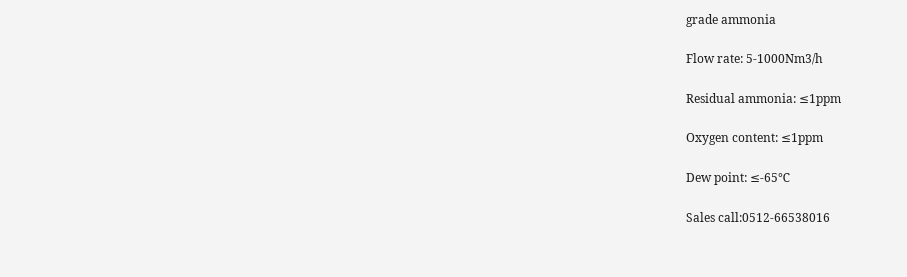grade ammonia

Flow rate: 5-1000Nm3/h

Residual ammonia: ≤1ppm

Oxygen content: ≤1ppm

Dew point: ≤-65℃

Sales call:0512-66538016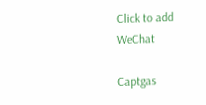Click to add WeChat

Captgas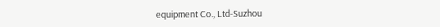equipment Co., Ltd-Suzhou